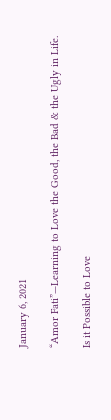January 6, 2021

“Amor Fati”—Learning to Love the Good, the Bad & the Ugly in Life.

Is it Possible to Love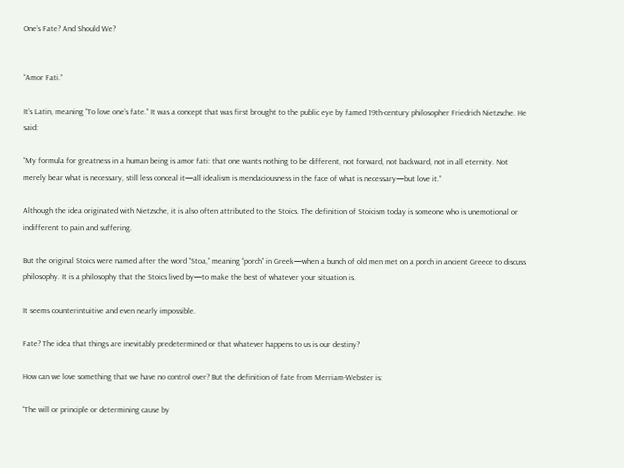One’s Fate? And Should We?


“Amor Fati.”

It’s Latin, meaning “To love one’s fate.” It was a concept that was first brought to the public eye by famed 19th-century philosopher Friedrich Nietzsche. He said:

“My formula for greatness in a human being is amor fati: that one wants nothing to be different, not forward, not backward, not in all eternity. Not merely bear what is necessary, still less conceal it—all idealism is mendaciousness in the face of what is necessary—but love it.”

Although the idea originated with Nietzsche, it is also often attributed to the Stoics. The definition of Stoicism today is someone who is unemotional or indifferent to pain and suffering.

But the original Stoics were named after the word “Stoa,” meaning “porch” in Greek—when a bunch of old men met on a porch in ancient Greece to discuss philosophy. It is a philosophy that the Stoics lived by—to make the best of whatever your situation is.

It seems counterintuitive and even nearly impossible.

Fate? The idea that things are inevitably predetermined or that whatever happens to us is our destiny?

How can we love something that we have no control over? But the definition of fate from Merriam-Webster is:

“The will or principle or determining cause by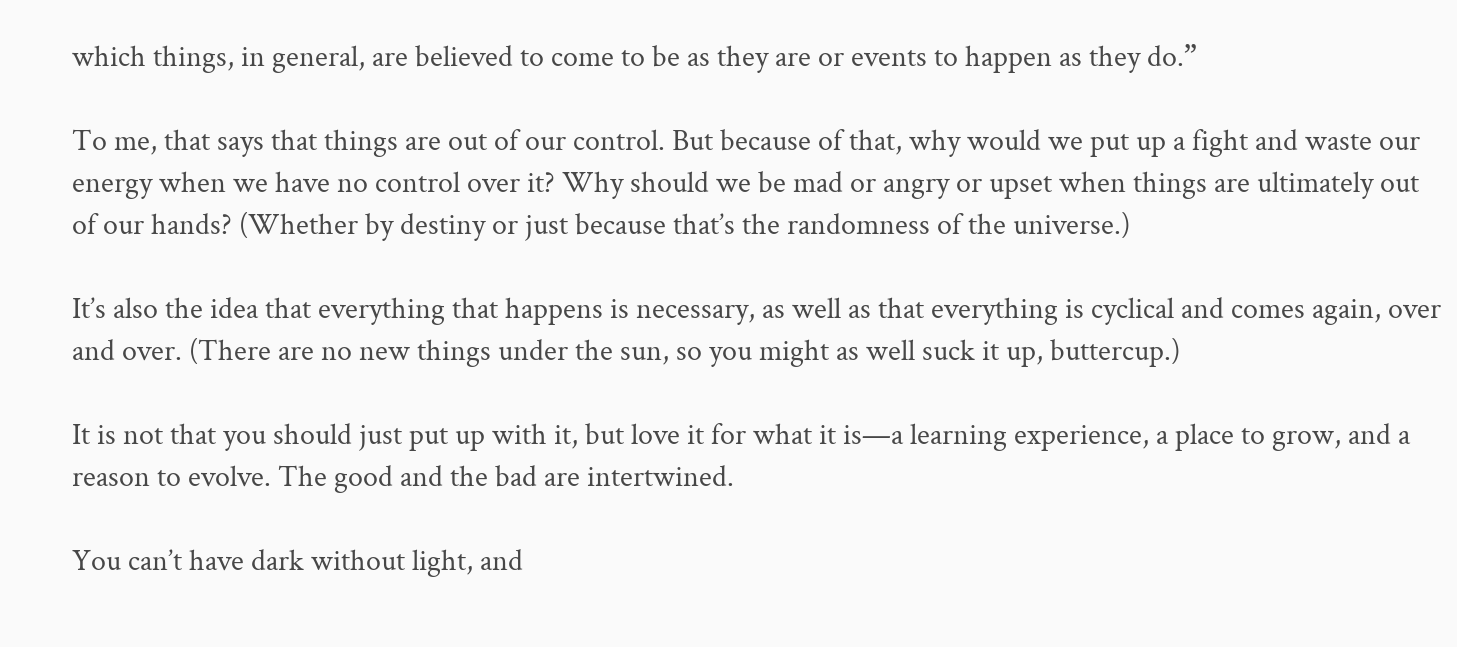which things, in general, are believed to come to be as they are or events to happen as they do.”

To me, that says that things are out of our control. But because of that, why would we put up a fight and waste our energy when we have no control over it? Why should we be mad or angry or upset when things are ultimately out of our hands? (Whether by destiny or just because that’s the randomness of the universe.)

It’s also the idea that everything that happens is necessary, as well as that everything is cyclical and comes again, over and over. (There are no new things under the sun, so you might as well suck it up, buttercup.)

It is not that you should just put up with it, but love it for what it is—a learning experience, a place to grow, and a reason to evolve. The good and the bad are intertwined.

You can’t have dark without light, and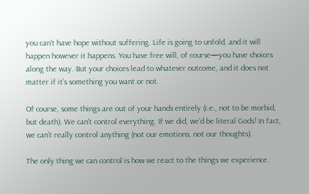you can’t have hope without suffering. Life is going to unfold, and it will happen however it happens. You have free will, of course—you have choices along the way. But your choices lead to whatever outcome, and it does not matter if it’s something you want or not.

Of course, some things are out of your hands entirely (i.e., not to be morbid, but death). We can’t control everything. If we did, we’d be literal Gods! In fact, we can’t really control anything (not our emotions, not our thoughts).

The only thing we can control is how we react to the things we experience.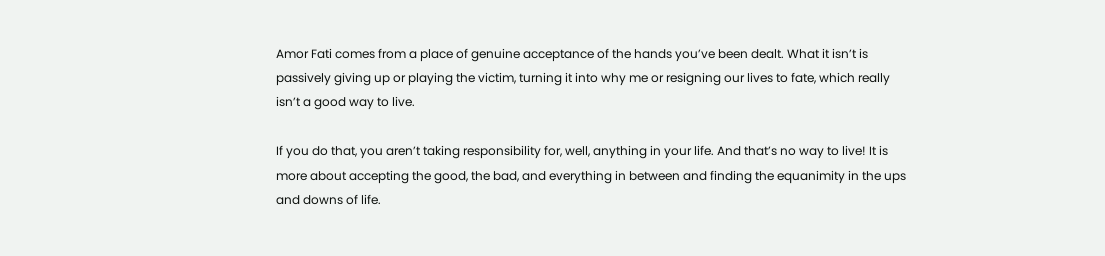Amor Fati comes from a place of genuine acceptance of the hands you’ve been dealt. What it isn’t is passively giving up or playing the victim, turning it into why me or resigning our lives to fate, which really isn’t a good way to live.

If you do that, you aren’t taking responsibility for, well, anything in your life. And that’s no way to live! It is more about accepting the good, the bad, and everything in between and finding the equanimity in the ups and downs of life.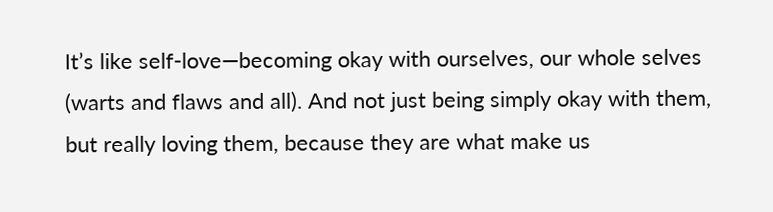It’s like self-love—becoming okay with ourselves, our whole selves (warts and flaws and all). And not just being simply okay with them, but really loving them, because they are what make us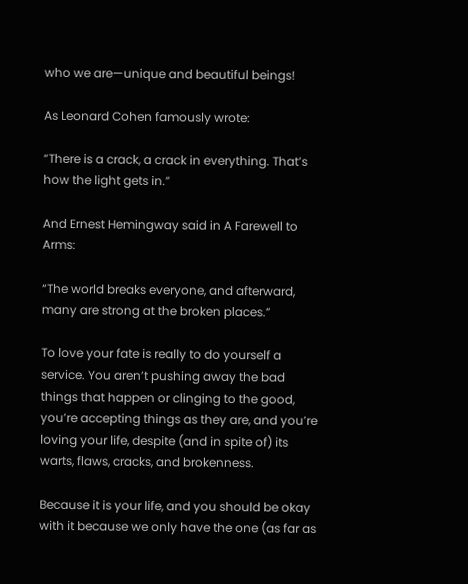who we are—unique and beautiful beings!

As Leonard Cohen famously wrote:

“There is a crack, a crack in everything. That’s how the light gets in.”

And Ernest Hemingway said in A Farewell to Arms:

“The world breaks everyone, and afterward, many are strong at the broken places.”

To love your fate is really to do yourself a service. You aren’t pushing away the bad things that happen or clinging to the good, you’re accepting things as they are, and you’re loving your life, despite (and in spite of) its warts, flaws, cracks, and brokenness.

Because it is your life, and you should be okay with it because we only have the one (as far as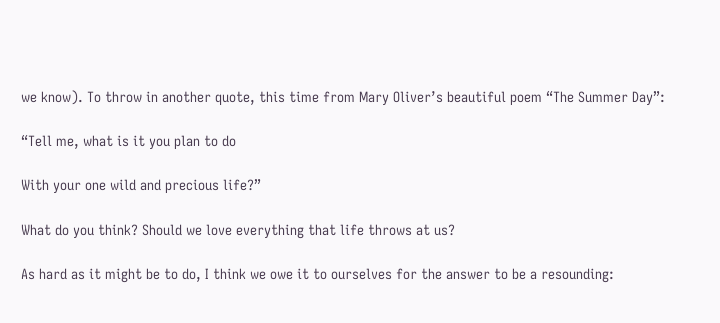we know). To throw in another quote, this time from Mary Oliver’s beautiful poem “The Summer Day”:

“Tell me, what is it you plan to do

With your one wild and precious life?”

What do you think? Should we love everything that life throws at us?

As hard as it might be to do, I think we owe it to ourselves for the answer to be a resounding: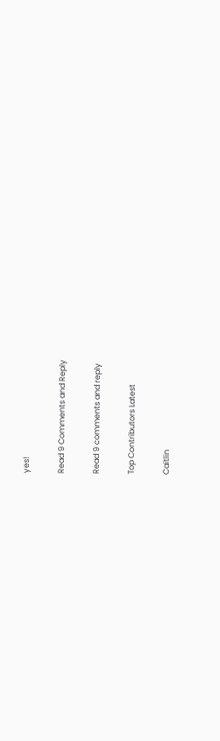yes!

Read 9 Comments and Reply

Read 9 comments and reply

Top Contributors Latest

Caitlin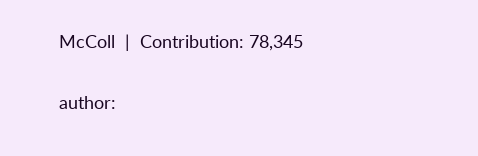McColl  |  Contribution: 78,345

author: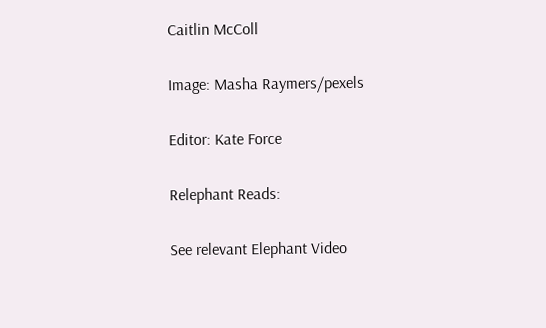Caitlin McColl

Image: Masha Raymers/pexels

Editor: Kate Force

Relephant Reads:

See relevant Elephant Video